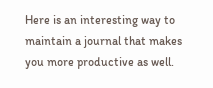Here is an interesting way to maintain a journal that makes you more productive as well.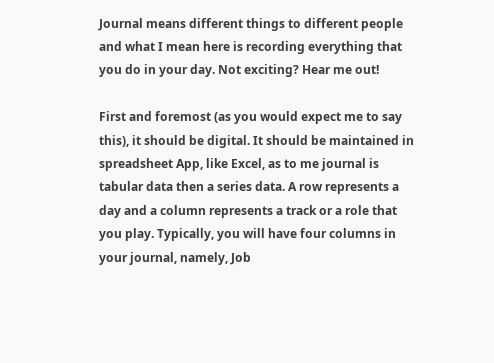Journal means different things to different people and what I mean here is recording everything that you do in your day. Not exciting? Hear me out!

First and foremost (as you would expect me to say this), it should be digital. It should be maintained in spreadsheet App, like Excel, as to me journal is tabular data then a series data. A row represents a day and a column represents a track or a role that you play. Typically, you will have four columns in your journal, namely, Job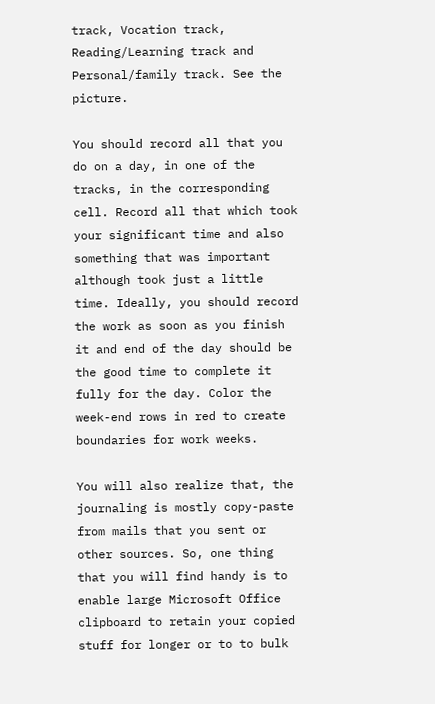track, Vocation track, Reading/Learning track and Personal/family track. See the picture.

You should record all that you do on a day, in one of the tracks, in the corresponding cell. Record all that which took your significant time and also something that was important although took just a little time. Ideally, you should record the work as soon as you finish it and end of the day should be the good time to complete it fully for the day. Color the week-end rows in red to create boundaries for work weeks.

You will also realize that, the journaling is mostly copy-paste from mails that you sent or other sources. So, one thing that you will find handy is to enable large Microsoft Office clipboard to retain your copied stuff for longer or to to bulk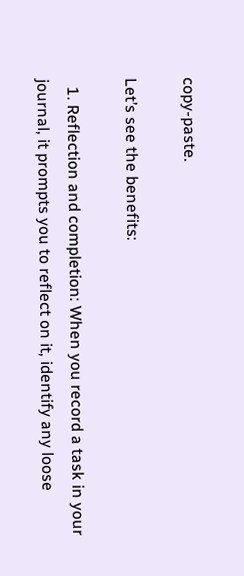copy-paste.

Let’s see the benefits:

  1. Reflection and completion: When you record a task in your journal, it prompts you to reflect on it, identify any loose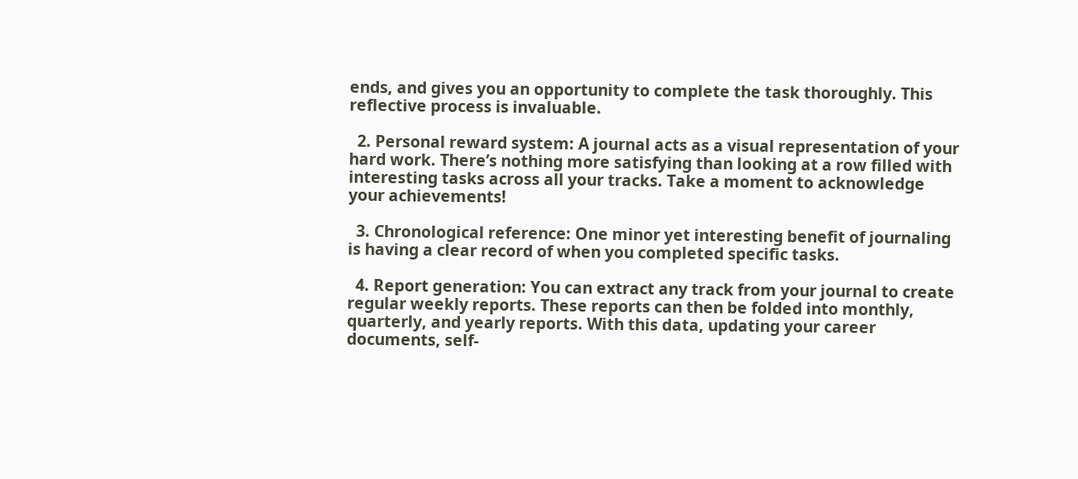ends, and gives you an opportunity to complete the task thoroughly. This reflective process is invaluable.

  2. Personal reward system: A journal acts as a visual representation of your hard work. There’s nothing more satisfying than looking at a row filled with interesting tasks across all your tracks. Take a moment to acknowledge your achievements!

  3. Chronological reference: One minor yet interesting benefit of journaling is having a clear record of when you completed specific tasks.

  4. Report generation: You can extract any track from your journal to create regular weekly reports. These reports can then be folded into monthly, quarterly, and yearly reports. With this data, updating your career documents, self-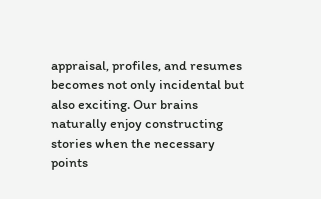appraisal, profiles, and resumes becomes not only incidental but also exciting. Our brains naturally enjoy constructing stories when the necessary points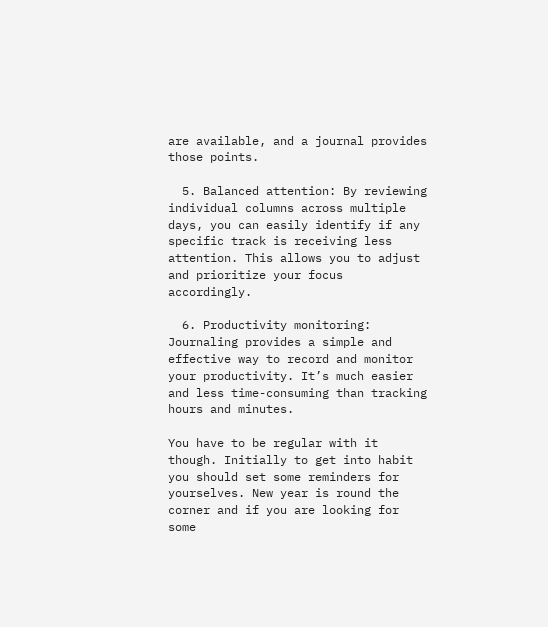are available, and a journal provides those points.

  5. Balanced attention: By reviewing individual columns across multiple days, you can easily identify if any specific track is receiving less attention. This allows you to adjust and prioritize your focus accordingly.

  6. Productivity monitoring: Journaling provides a simple and effective way to record and monitor your productivity. It’s much easier and less time-consuming than tracking hours and minutes.

You have to be regular with it though. Initially to get into habit you should set some reminders for yourselves. New year is round the corner and if you are looking for some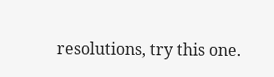resolutions, try this one.